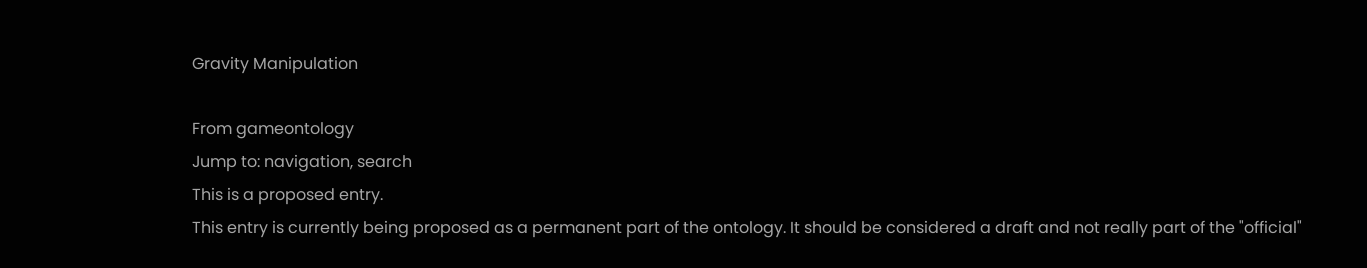Gravity Manipulation

From gameontology
Jump to: navigation, search
This is a proposed entry.
This entry is currently being proposed as a permanent part of the ontology. It should be considered a draft and not really part of the "official"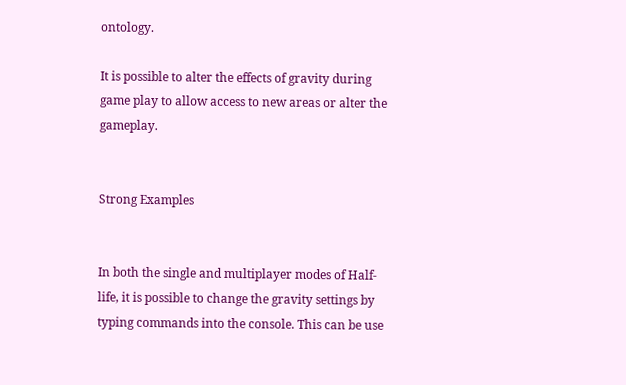ontology.

It is possible to alter the effects of gravity during game play to allow access to new areas or alter the gameplay.


Strong Examples


In both the single and multiplayer modes of Half-life, it is possible to change the gravity settings by typing commands into the console. This can be use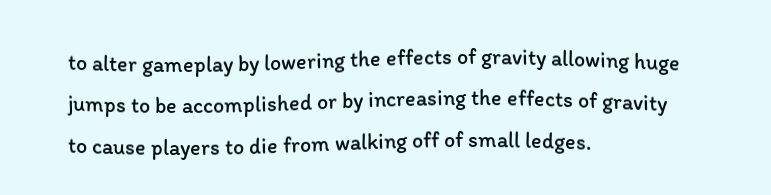to alter gameplay by lowering the effects of gravity allowing huge jumps to be accomplished or by increasing the effects of gravity to cause players to die from walking off of small ledges.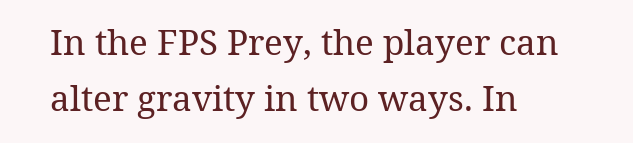In the FPS Prey, the player can alter gravity in two ways. In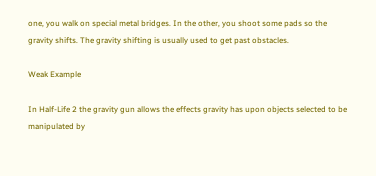one, you walk on special metal bridges. In the other, you shoot some pads so the gravity shifts. The gravity shifting is usually used to get past obstacles.

Weak Example

In Half-Life 2 the gravity gun allows the effects gravity has upon objects selected to be manipulated by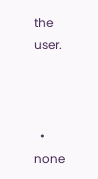the user.



  • none